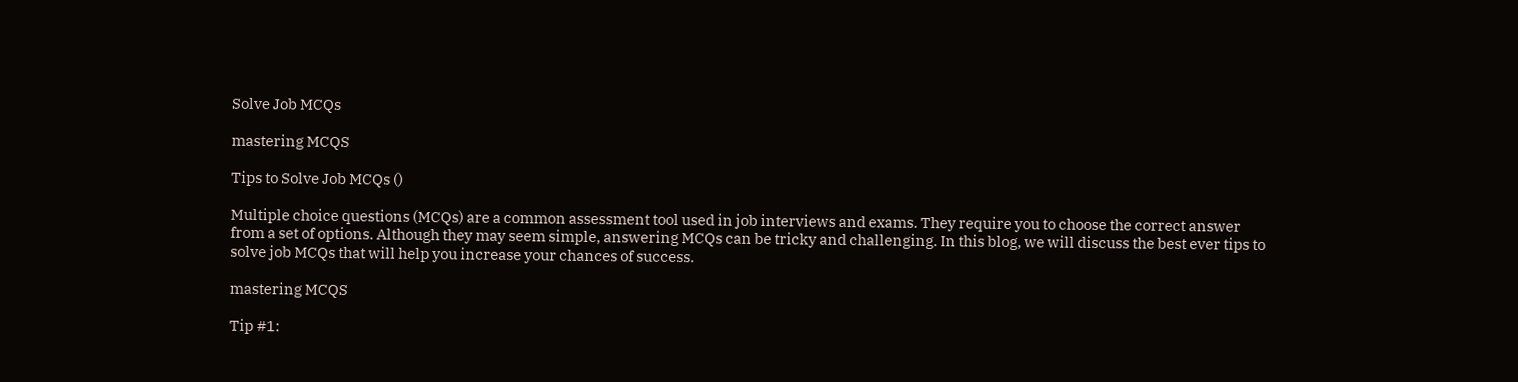Solve Job MCQs

mastering MCQS

Tips to Solve Job MCQs ()

Multiple choice questions (MCQs) are a common assessment tool used in job interviews and exams. They require you to choose the correct answer from a set of options. Although they may seem simple, answering MCQs can be tricky and challenging. In this blog, we will discuss the best ever tips to solve job MCQs that will help you increase your chances of success.

mastering MCQS

Tip #1: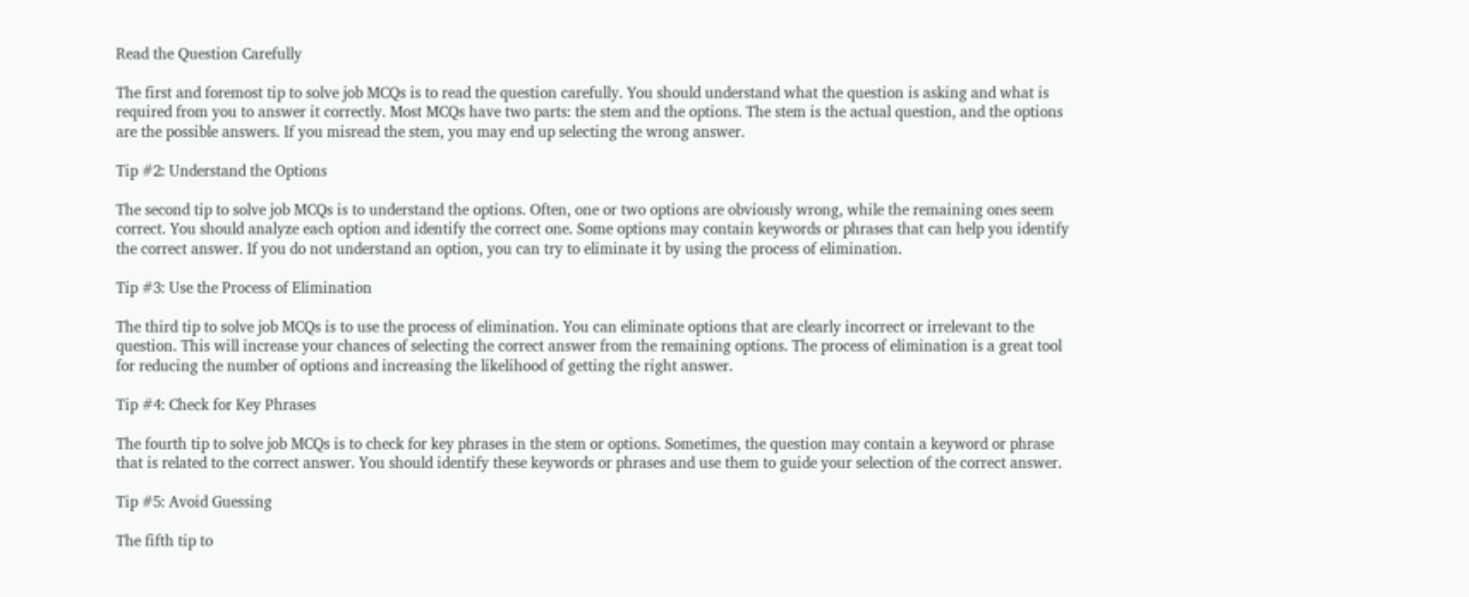Read the Question Carefully

The first and foremost tip to solve job MCQs is to read the question carefully. You should understand what the question is asking and what is required from you to answer it correctly. Most MCQs have two parts: the stem and the options. The stem is the actual question, and the options are the possible answers. If you misread the stem, you may end up selecting the wrong answer.

Tip #2: Understand the Options

The second tip to solve job MCQs is to understand the options. Often, one or two options are obviously wrong, while the remaining ones seem correct. You should analyze each option and identify the correct one. Some options may contain keywords or phrases that can help you identify the correct answer. If you do not understand an option, you can try to eliminate it by using the process of elimination.

Tip #3: Use the Process of Elimination

The third tip to solve job MCQs is to use the process of elimination. You can eliminate options that are clearly incorrect or irrelevant to the question. This will increase your chances of selecting the correct answer from the remaining options. The process of elimination is a great tool for reducing the number of options and increasing the likelihood of getting the right answer.

Tip #4: Check for Key Phrases

The fourth tip to solve job MCQs is to check for key phrases in the stem or options. Sometimes, the question may contain a keyword or phrase that is related to the correct answer. You should identify these keywords or phrases and use them to guide your selection of the correct answer.

Tip #5: Avoid Guessing

The fifth tip to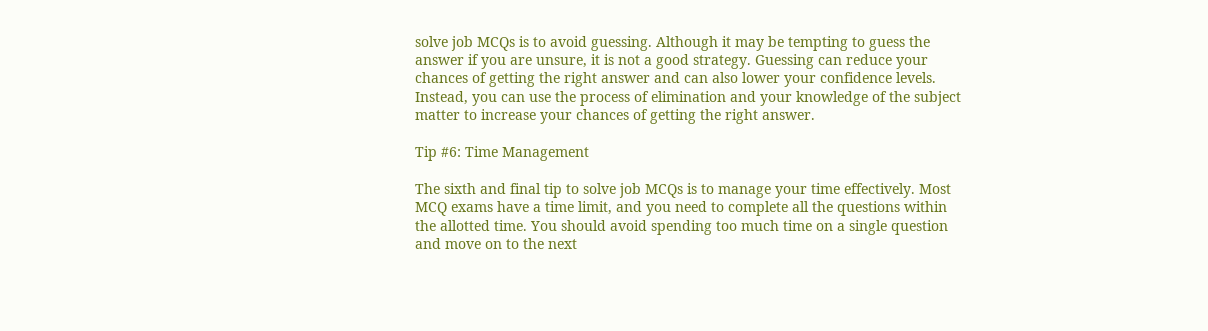solve job MCQs is to avoid guessing. Although it may be tempting to guess the answer if you are unsure, it is not a good strategy. Guessing can reduce your chances of getting the right answer and can also lower your confidence levels. Instead, you can use the process of elimination and your knowledge of the subject matter to increase your chances of getting the right answer.

Tip #6: Time Management

The sixth and final tip to solve job MCQs is to manage your time effectively. Most MCQ exams have a time limit, and you need to complete all the questions within the allotted time. You should avoid spending too much time on a single question and move on to the next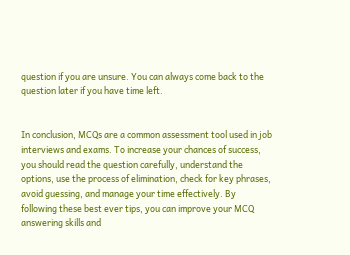question if you are unsure. You can always come back to the question later if you have time left.


In conclusion, MCQs are a common assessment tool used in job interviews and exams. To increase your chances of success, you should read the question carefully, understand the options, use the process of elimination, check for key phrases, avoid guessing, and manage your time effectively. By following these best ever tips, you can improve your MCQ answering skills and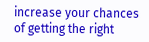increase your chances of getting the right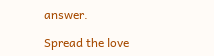answer.

Spread the love